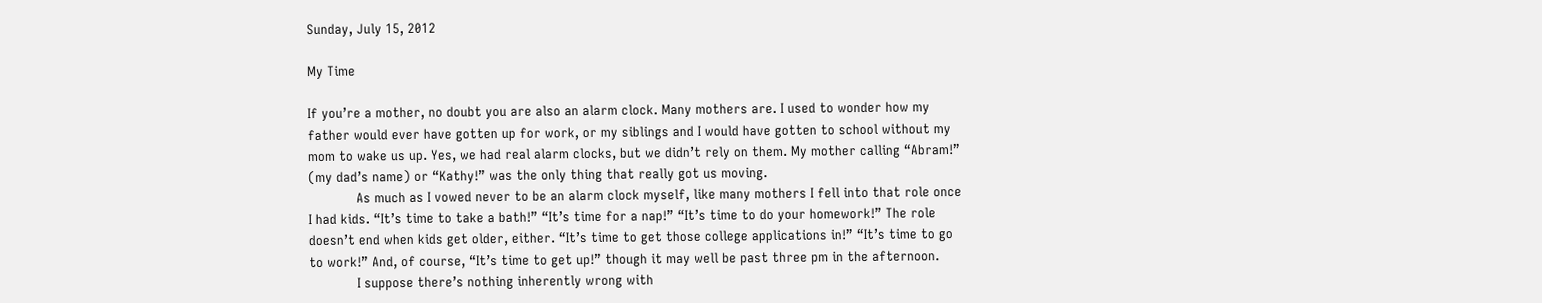Sunday, July 15, 2012

My Time

If you’re a mother, no doubt you are also an alarm clock. Many mothers are. I used to wonder how my father would ever have gotten up for work, or my siblings and I would have gotten to school without my mom to wake us up. Yes, we had real alarm clocks, but we didn’t rely on them. My mother calling “Abram!” (my dad’s name) or “Kathy!” was the only thing that really got us moving.
            As much as I vowed never to be an alarm clock myself, like many mothers I fell into that role once I had kids. “It’s time to take a bath!” “It’s time for a nap!” “It’s time to do your homework!” The role doesn’t end when kids get older, either. “It’s time to get those college applications in!” “It’s time to go to work!” And, of course, “It’s time to get up!” though it may well be past three pm in the afternoon.
            I suppose there’s nothing inherently wrong with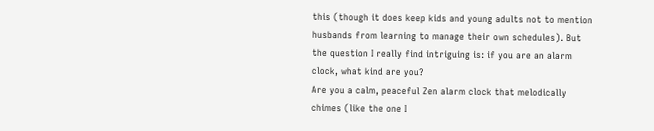this (though it does keep kids and young adults not to mention husbands from learning to manage their own schedules). But the question I really find intriguing is: if you are an alarm clock, what kind are you?
Are you a calm, peaceful Zen alarm clock that melodically chimes (like the one I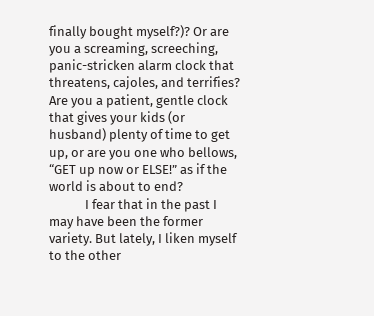finally bought myself?)? Or are you a screaming, screeching, panic-stricken alarm clock that threatens, cajoles, and terrifies? Are you a patient, gentle clock that gives your kids (or husband) plenty of time to get up, or are you one who bellows, “GET up now or ELSE!” as if the world is about to end?
            I fear that in the past I may have been the former variety. But lately, I liken myself to the other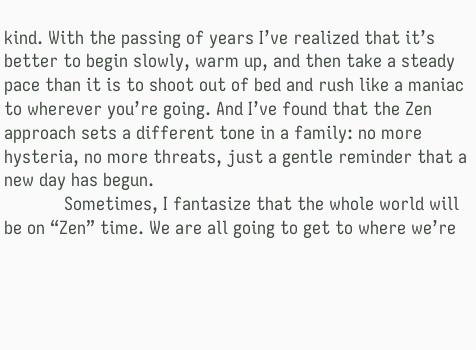kind. With the passing of years I’ve realized that it’s better to begin slowly, warm up, and then take a steady pace than it is to shoot out of bed and rush like a maniac to wherever you’re going. And I’ve found that the Zen approach sets a different tone in a family: no more hysteria, no more threats, just a gentle reminder that a new day has begun.
            Sometimes, I fantasize that the whole world will be on “Zen” time. We are all going to get to where we’re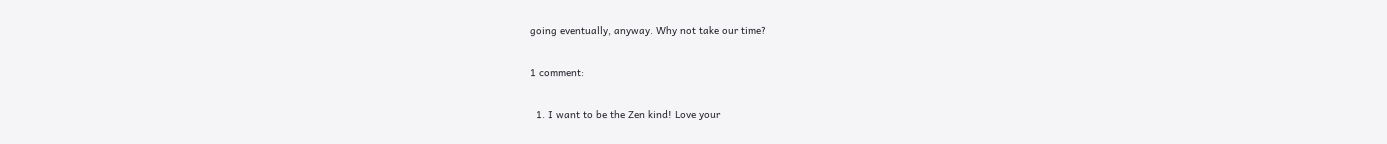going eventually, anyway. Why not take our time?

1 comment:

  1. I want to be the Zen kind! Love your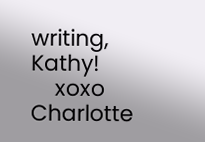writing, Kathy!
    xoxo Charlotte